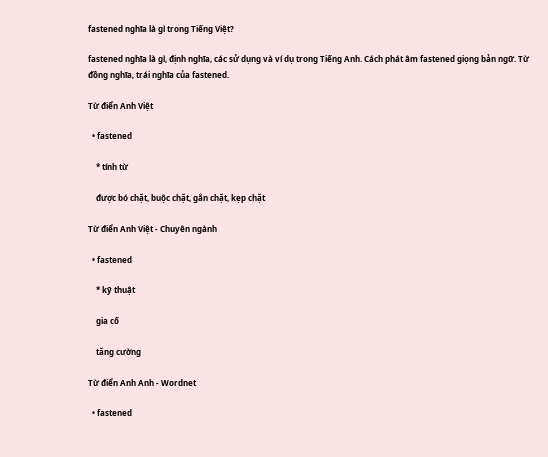fastened nghĩa là gì trong Tiếng Việt?

fastened nghĩa là gì, định nghĩa, các sử dụng và ví dụ trong Tiếng Anh. Cách phát âm fastened giọng bản ngữ. Từ đồng nghĩa, trái nghĩa của fastened.

Từ điển Anh Việt

  • fastened

    * tính từ

    được bó chặt, buộc chặt, gắn chặt, kẹp chặt

Từ điển Anh Việt - Chuyên ngành

  • fastened

    * kỹ thuật

    gia cố

    tăng cường

Từ điển Anh Anh - Wordnet

  • fastened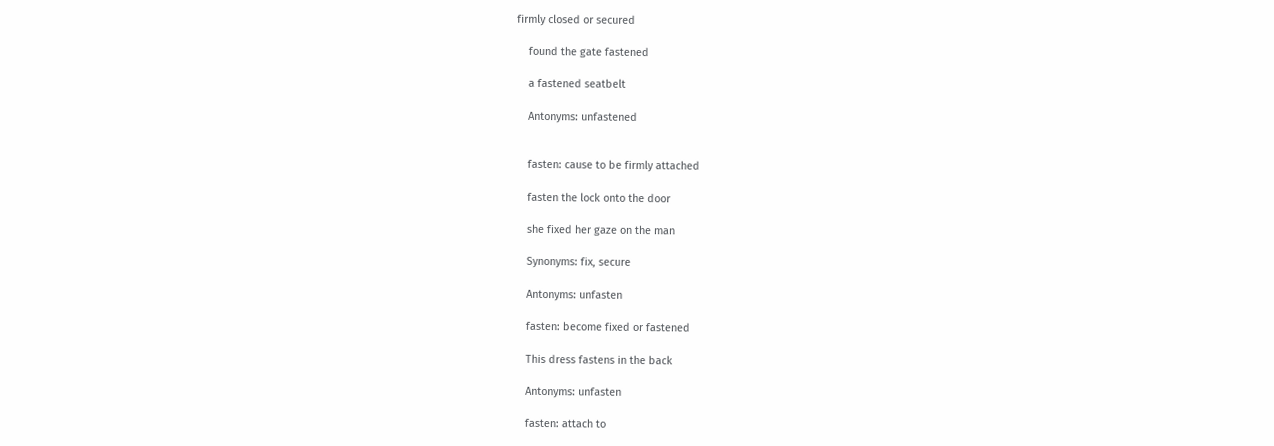firmly closed or secured

    found the gate fastened

    a fastened seatbelt

    Antonyms: unfastened


    fasten: cause to be firmly attached

    fasten the lock onto the door

    she fixed her gaze on the man

    Synonyms: fix, secure

    Antonyms: unfasten

    fasten: become fixed or fastened

    This dress fastens in the back

    Antonyms: unfasten

    fasten: attach to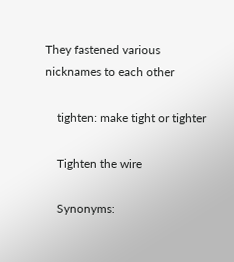They fastened various nicknames to each other

    tighten: make tight or tighter

    Tighten the wire

    Synonyms: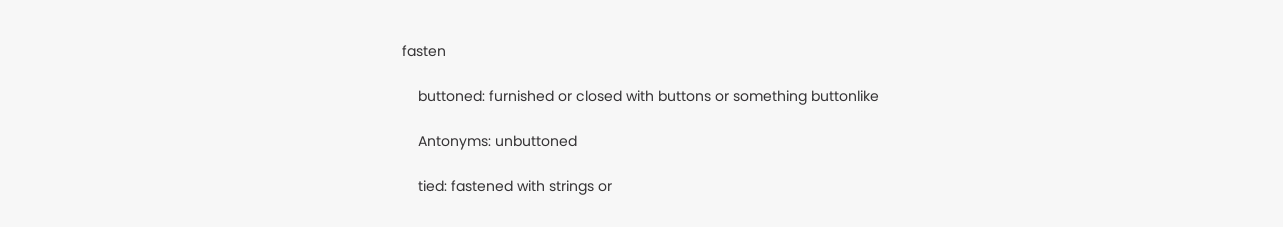fasten

    buttoned: furnished or closed with buttons or something buttonlike

    Antonyms: unbuttoned

    tied: fastened with strings or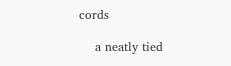cords

    a neatly tied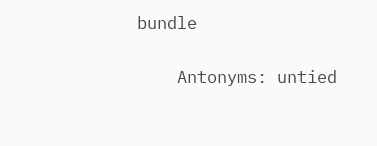bundle

    Antonyms: untied